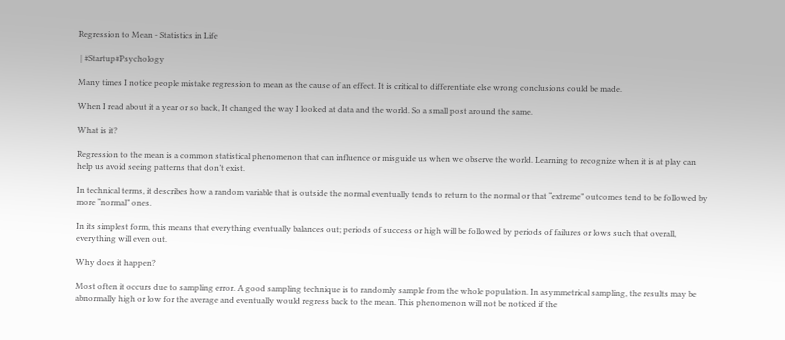Regression to Mean - Statistics in Life

 | #Startup#Psychology

Many times I notice people mistake regression to mean as the cause of an effect. It is critical to differentiate else wrong conclusions could be made.

When I read about it a year or so back, It changed the way I looked at data and the world. So a small post around the same.

What is it?

Regression to the mean is a common statistical phenomenon that can influence or misguide us when we observe the world. Learning to recognize when it is at play can help us avoid seeing patterns that don’t exist.

In technical terms, it describes how a random variable that is outside the normal eventually tends to return to the normal or that “extreme” outcomes tend to be followed by more “normal” ones.

In its simplest form, this means that everything eventually balances out; periods of success or high will be followed by periods of failures or lows such that overall, everything will even out.

Why does it happen?

Most often it occurs due to sampling error. A good sampling technique is to randomly sample from the whole population. In asymmetrical sampling, the results may be abnormally high or low for the average and eventually would regress back to the mean. This phenomenon will not be noticed if the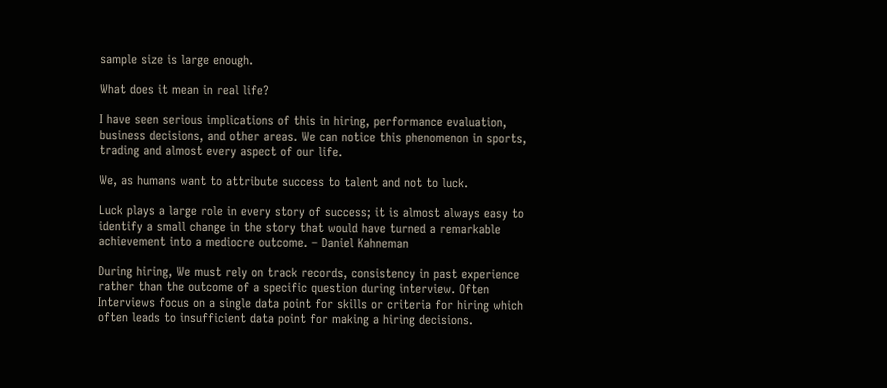sample size is large enough.

What does it mean in real life?

I have seen serious implications of this in hiring, performance evaluation, business decisions, and other areas. We can notice this phenomenon in sports, trading and almost every aspect of our life.

We, as humans want to attribute success to talent and not to luck.

Luck plays a large role in every story of success; it is almost always easy to identify a small change in the story that would have turned a remarkable achievement into a mediocre outcome. – Daniel Kahneman

During hiring, We must rely on track records, consistency in past experience rather than the outcome of a specific question during interview. Often Interviews focus on a single data point for skills or criteria for hiring which often leads to insufficient data point for making a hiring decisions.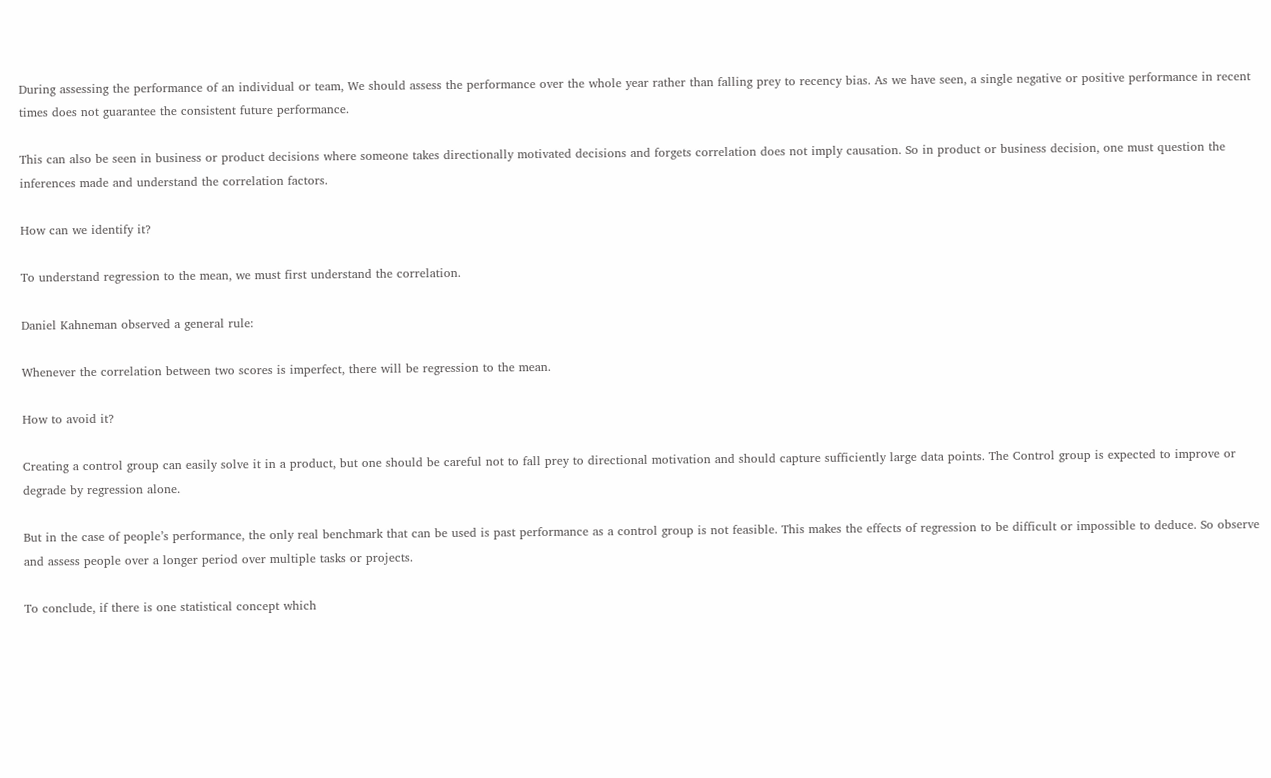During assessing the performance of an individual or team, We should assess the performance over the whole year rather than falling prey to recency bias. As we have seen, a single negative or positive performance in recent times does not guarantee the consistent future performance.

This can also be seen in business or product decisions where someone takes directionally motivated decisions and forgets correlation does not imply causation. So in product or business decision, one must question the inferences made and understand the correlation factors.

How can we identify it?

To understand regression to the mean, we must first understand the correlation.

Daniel Kahneman observed a general rule:

Whenever the correlation between two scores is imperfect, there will be regression to the mean.

How to avoid it?

Creating a control group can easily solve it in a product, but one should be careful not to fall prey to directional motivation and should capture sufficiently large data points. The Control group is expected to improve or degrade by regression alone.

But in the case of people’s performance, the only real benchmark that can be used is past performance as a control group is not feasible. This makes the effects of regression to be difficult or impossible to deduce. So observe and assess people over a longer period over multiple tasks or projects.

To conclude, if there is one statistical concept which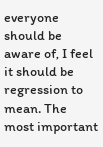everyone should be aware of, I feel it should be regression to mean. The most important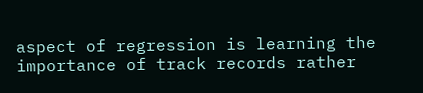aspect of regression is learning the importance of track records rather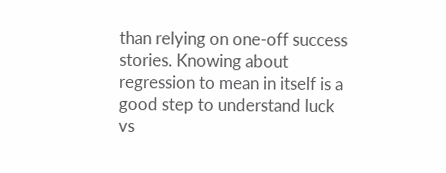than relying on one-off success stories. Knowing about regression to mean in itself is a good step to understand luck vs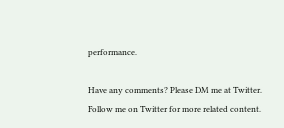performance.

Have any comments? Please DM me at Twitter. Follow me on Twitter for more related content.